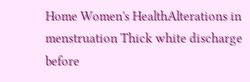Home Women's HealthAlterations in menstruation Thick white discharge before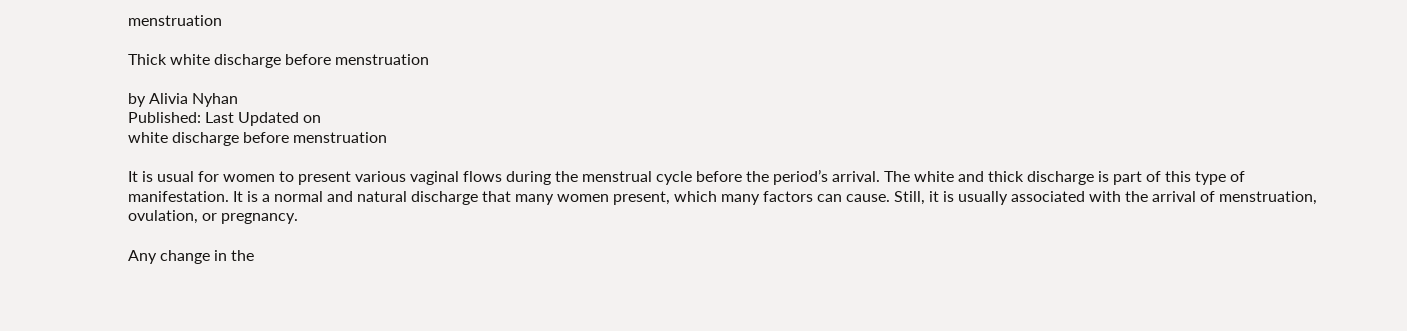menstruation

Thick white discharge before menstruation

by Alivia Nyhan
Published: Last Updated on
white discharge before menstruation

It is usual for women to present various vaginal flows during the menstrual cycle before the period’s arrival. The white and thick discharge is part of this type of manifestation. It is a normal and natural discharge that many women present, which many factors can cause. Still, it is usually associated with the arrival of menstruation, ovulation, or pregnancy.

Any change in the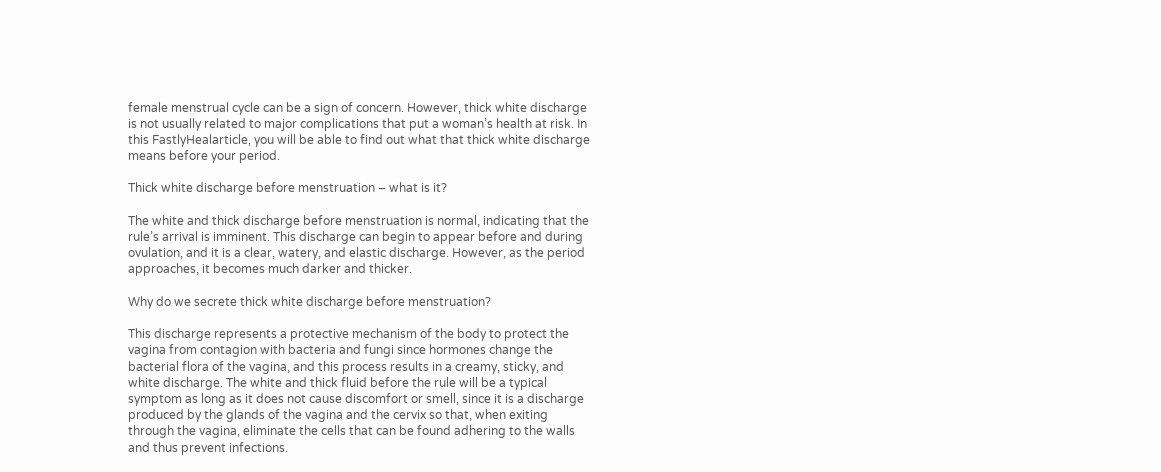female menstrual cycle can be a sign of concern. However, thick white discharge is not usually related to major complications that put a woman’s health at risk. In this FastlyHealarticle, you will be able to find out what that thick white discharge means before your period.

Thick white discharge before menstruation – what is it?

The white and thick discharge before menstruation is normal, indicating that the rule’s arrival is imminent. This discharge can begin to appear before and during ovulation, and it is a clear, watery, and elastic discharge. However, as the period approaches, it becomes much darker and thicker.

Why do we secrete thick white discharge before menstruation?

This discharge represents a protective mechanism of the body to protect the vagina from contagion with bacteria and fungi since hormones change the bacterial flora of the vagina, and this process results in a creamy, sticky, and white discharge. The white and thick fluid before the rule will be a typical symptom as long as it does not cause discomfort or smell, since it is a discharge produced by the glands of the vagina and the cervix so that, when exiting through the vagina, eliminate the cells that can be found adhering to the walls and thus prevent infections.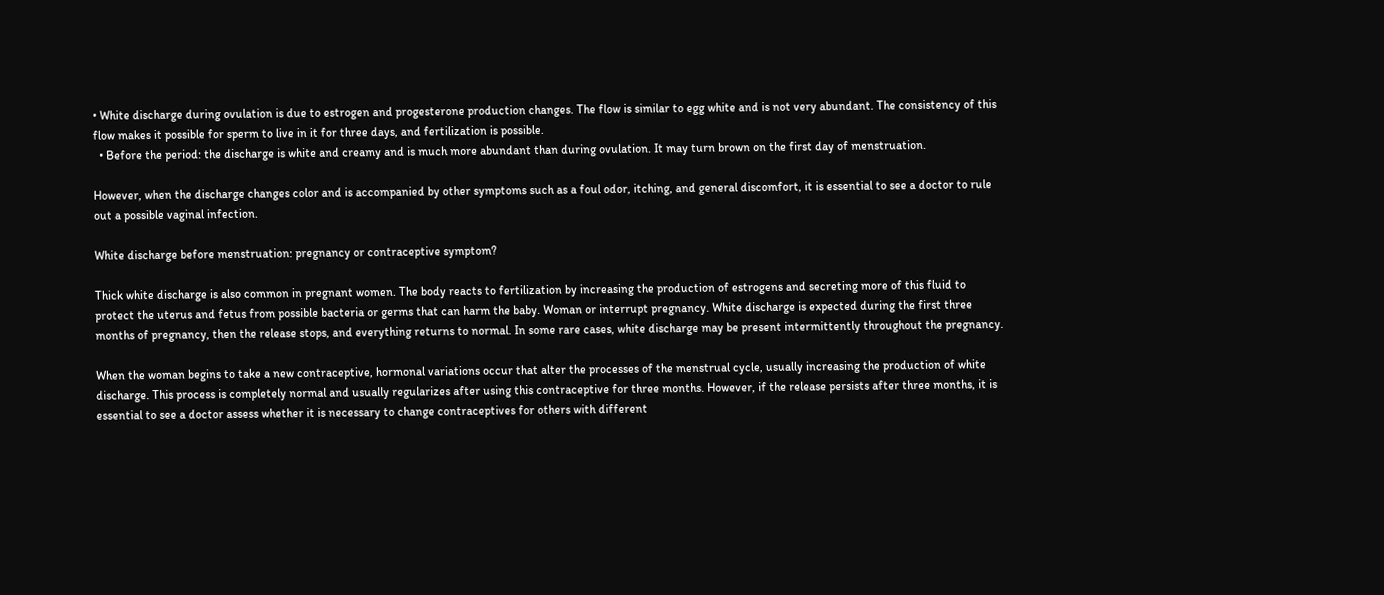• White discharge during ovulation is due to estrogen and progesterone production changes. The flow is similar to egg white and is not very abundant. The consistency of this flow makes it possible for sperm to live in it for three days, and fertilization is possible.
  • Before the period: the discharge is white and creamy and is much more abundant than during ovulation. It may turn brown on the first day of menstruation.

However, when the discharge changes color and is accompanied by other symptoms such as a foul odor, itching, and general discomfort, it is essential to see a doctor to rule out a possible vaginal infection.

White discharge before menstruation: pregnancy or contraceptive symptom?

Thick white discharge is also common in pregnant women. The body reacts to fertilization by increasing the production of estrogens and secreting more of this fluid to protect the uterus and fetus from possible bacteria or germs that can harm the baby. Woman or interrupt pregnancy. White discharge is expected during the first three months of pregnancy, then the release stops, and everything returns to normal. In some rare cases, white discharge may be present intermittently throughout the pregnancy.

When the woman begins to take a new contraceptive, hormonal variations occur that alter the processes of the menstrual cycle, usually increasing the production of white discharge. This process is completely normal and usually regularizes after using this contraceptive for three months. However, if the release persists after three months, it is essential to see a doctor assess whether it is necessary to change contraceptives for others with different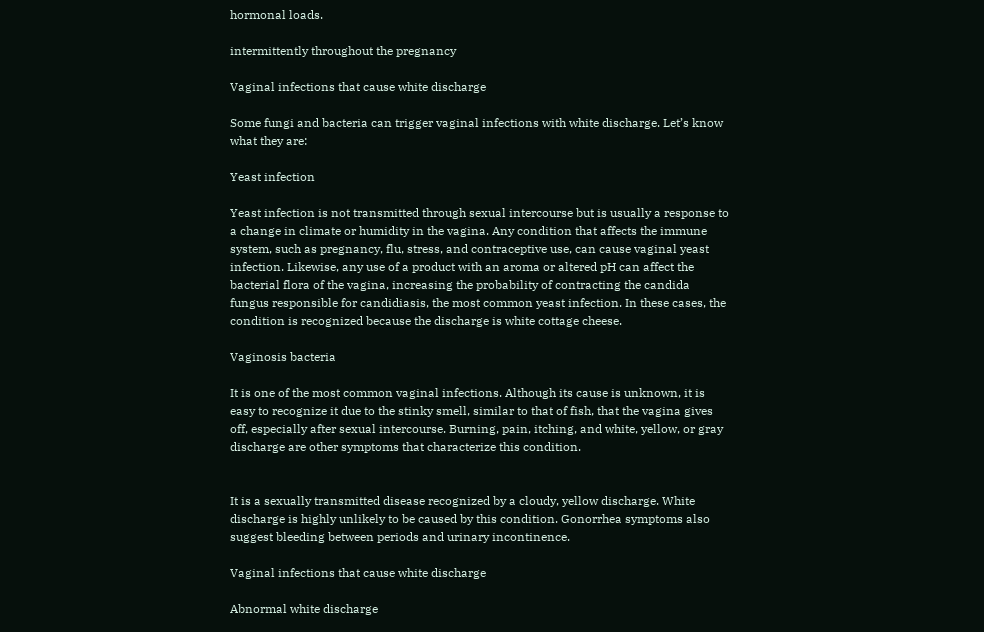hormonal loads.

intermittently throughout the pregnancy

Vaginal infections that cause white discharge

Some fungi and bacteria can trigger vaginal infections with white discharge. Let’s know what they are:

Yeast infection

Yeast infection is not transmitted through sexual intercourse but is usually a response to a change in climate or humidity in the vagina. Any condition that affects the immune system, such as pregnancy, flu, stress, and contraceptive use, can cause vaginal yeast infection. Likewise, any use of a product with an aroma or altered pH can affect the bacterial flora of the vagina, increasing the probability of contracting the candida fungus responsible for candidiasis, the most common yeast infection. In these cases, the condition is recognized because the discharge is white cottage cheese.

Vaginosis bacteria

It is one of the most common vaginal infections. Although its cause is unknown, it is easy to recognize it due to the stinky smell, similar to that of fish, that the vagina gives off, especially after sexual intercourse. Burning, pain, itching, and white, yellow, or gray discharge are other symptoms that characterize this condition.


It is a sexually transmitted disease recognized by a cloudy, yellow discharge. White discharge is highly unlikely to be caused by this condition. Gonorrhea symptoms also suggest bleeding between periods and urinary incontinence.

Vaginal infections that cause white discharge

Abnormal white discharge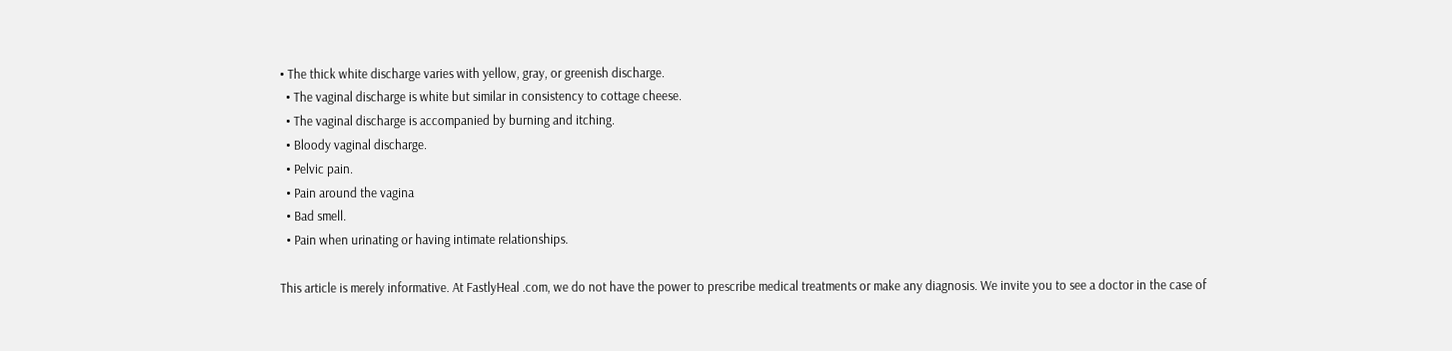• The thick white discharge varies with yellow, gray, or greenish discharge.
  • The vaginal discharge is white but similar in consistency to cottage cheese.
  • The vaginal discharge is accompanied by burning and itching.
  • Bloody vaginal discharge.
  • Pelvic pain.
  • Pain around the vagina
  • Bad smell.
  • Pain when urinating or having intimate relationships.

This article is merely informative. At FastlyHeal .com, we do not have the power to prescribe medical treatments or make any diagnosis. We invite you to see a doctor in the case of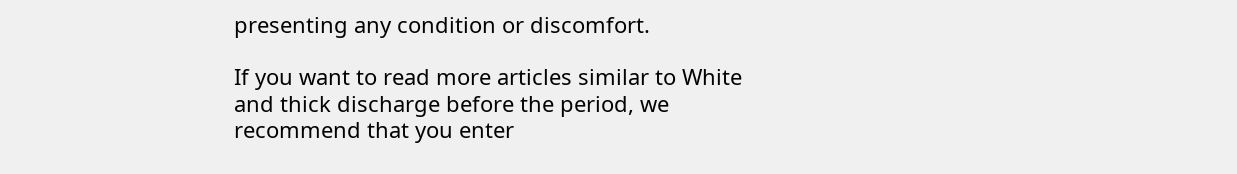presenting any condition or discomfort.

If you want to read more articles similar to White and thick discharge before the period, we recommend that you enter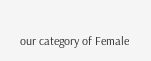our category of Female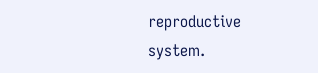reproductive system.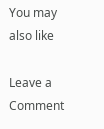You may also like

Leave a Comment